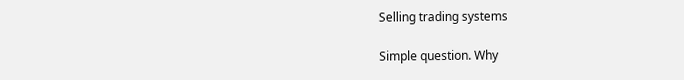Selling trading systems

Simple question. Why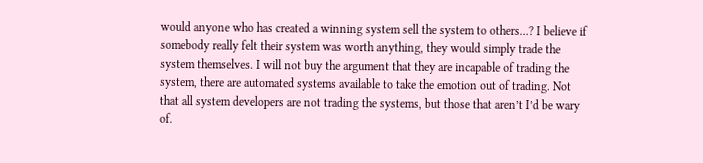would anyone who has created a winning system sell the system to others…? I believe if somebody really felt their system was worth anything, they would simply trade the system themselves. I will not buy the argument that they are incapable of trading the system, there are automated systems available to take the emotion out of trading. Not that all system developers are not trading the systems, but those that aren’t I’d be wary of.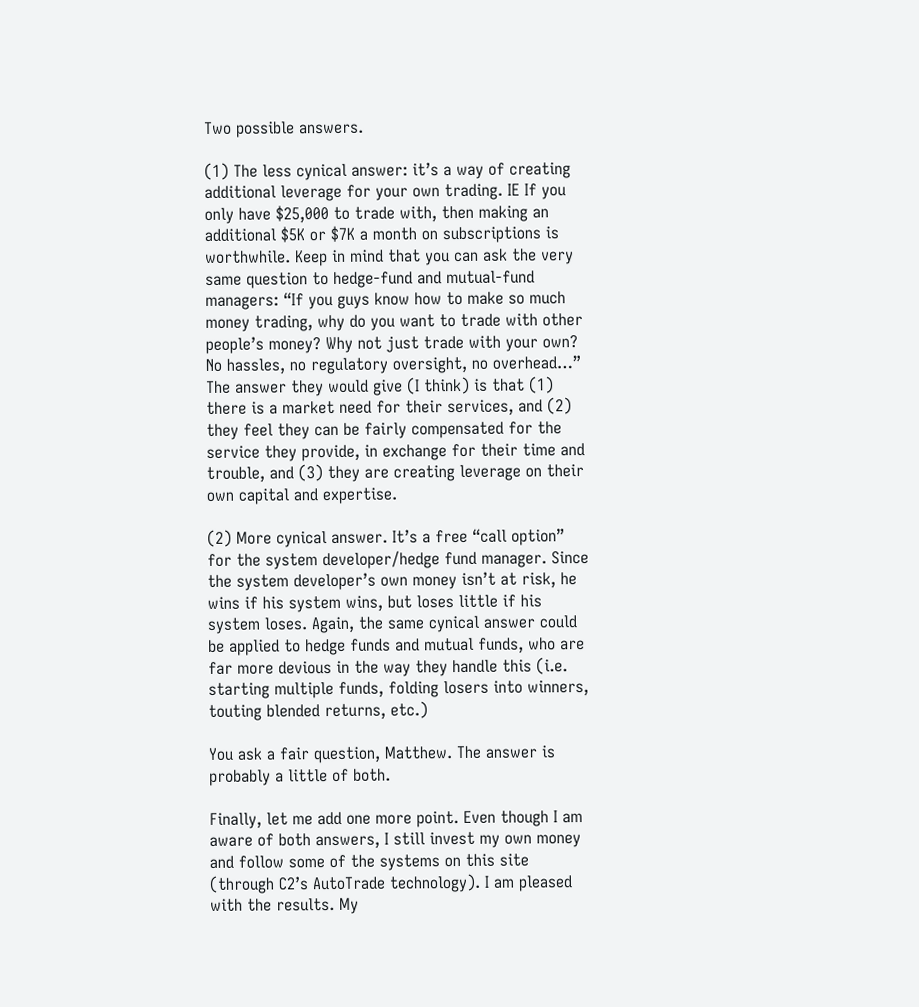Two possible answers.

(1) The less cynical answer: it’s a way of creating additional leverage for your own trading. IE If you only have $25,000 to trade with, then making an additional $5K or $7K a month on subscriptions is worthwhile. Keep in mind that you can ask the very same question to hedge-fund and mutual-fund managers: “If you guys know how to make so much money trading, why do you want to trade with other people’s money? Why not just trade with your own? No hassles, no regulatory oversight, no overhead…” The answer they would give (I think) is that (1) there is a market need for their services, and (2) they feel they can be fairly compensated for the service they provide, in exchange for their time and trouble, and (3) they are creating leverage on their own capital and expertise.

(2) More cynical answer. It’s a free “call option” for the system developer/hedge fund manager. Since the system developer’s own money isn’t at risk, he wins if his system wins, but loses little if his system loses. Again, the same cynical answer could be applied to hedge funds and mutual funds, who are far more devious in the way they handle this (i.e. starting multiple funds, folding losers into winners, touting blended returns, etc.)

You ask a fair question, Matthew. The answer is probably a little of both.

Finally, let me add one more point. Even though I am aware of both answers, I still invest my own money and follow some of the systems on this site (through C2’s AutoTrade technology). I am pleased with the results. My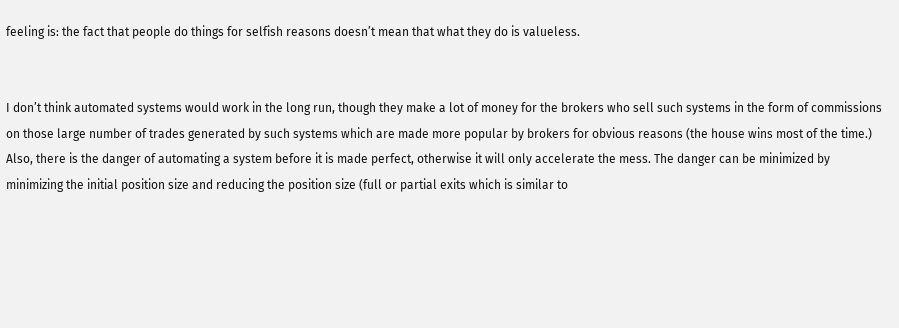feeling is: the fact that people do things for selfish reasons doesn’t mean that what they do is valueless.


I don’t think automated systems would work in the long run, though they make a lot of money for the brokers who sell such systems in the form of commissions on those large number of trades generated by such systems which are made more popular by brokers for obvious reasons (the house wins most of the time.) Also, there is the danger of automating a system before it is made perfect, otherwise it will only accelerate the mess. The danger can be minimized by minimizing the initial position size and reducing the position size (full or partial exits which is similar to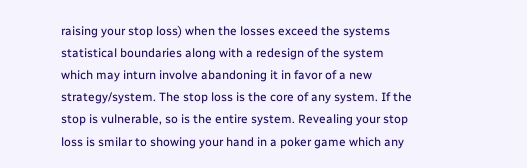raising your stop loss) when the losses exceed the systems statistical boundaries along with a redesign of the system which may inturn involve abandoning it in favor of a new strategy/system. The stop loss is the core of any system. If the stop is vulnerable, so is the entire system. Revealing your stop loss is smilar to showing your hand in a poker game which any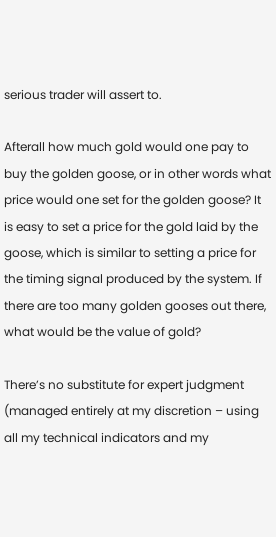serious trader will assert to.

Afterall how much gold would one pay to buy the golden goose, or in other words what price would one set for the golden goose? It is easy to set a price for the gold laid by the goose, which is similar to setting a price for the timing signal produced by the system. If there are too many golden gooses out there, what would be the value of gold?

There’s no substitute for expert judgment (managed entirely at my discretion – using all my technical indicators and my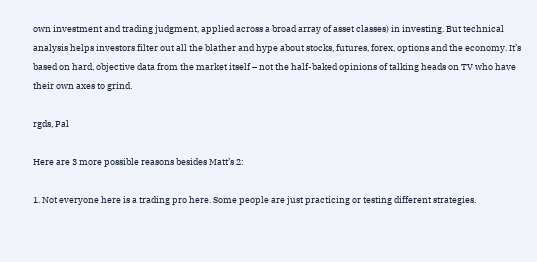own investment and trading judgment, applied across a broad array of asset classes) in investing. But technical analysis helps investors filter out all the blather and hype about stocks, futures, forex, options and the economy. It’s based on hard, objective data from the market itself – not the half-baked opinions of talking heads on TV who have their own axes to grind.

rgds, Pal

Here are 3 more possible reasons besides Matt’s 2:

1. Not everyone here is a trading pro here. Some people are just practicing or testing different strategies.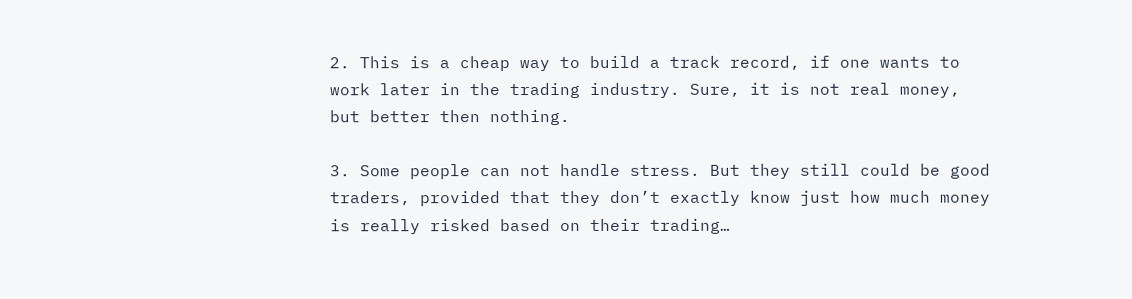2. This is a cheap way to build a track record, if one wants to work later in the trading industry. Sure, it is not real money, but better then nothing.

3. Some people can not handle stress. But they still could be good traders, provided that they don’t exactly know just how much money is really risked based on their trading…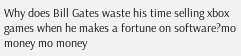Why does Bill Gates waste his time selling xbox games when he makes a fortune on software?mo money mo money